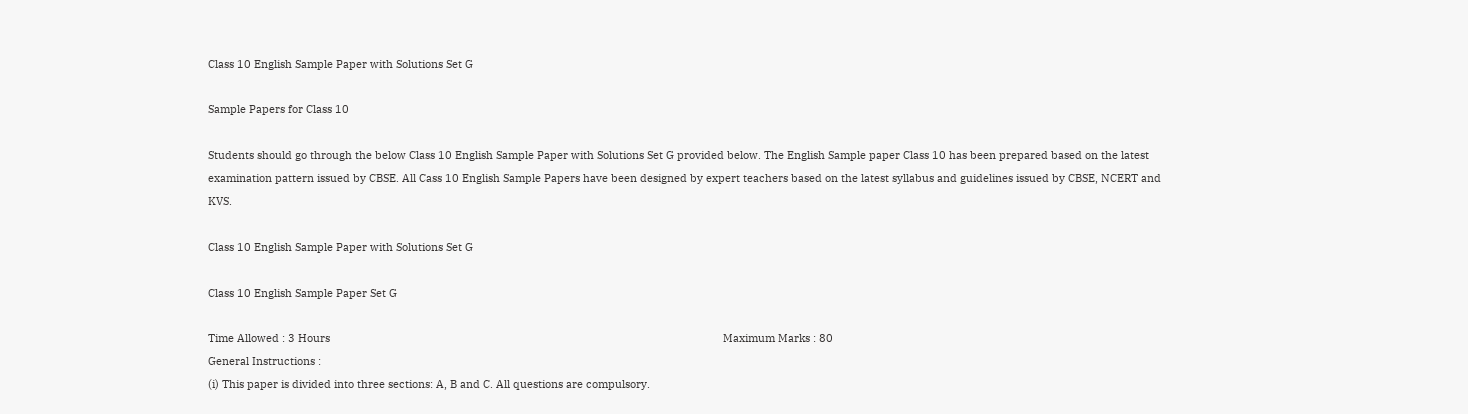Class 10 English Sample Paper with Solutions Set G

Sample Papers for Class 10

Students should go through the below Class 10 English Sample Paper with Solutions Set G provided below. The English Sample paper Class 10 has been prepared based on the latest examination pattern issued by CBSE. All Cass 10 English Sample Papers have been designed by expert teachers based on the latest syllabus and guidelines issued by CBSE, NCERT and KVS.

Class 10 English Sample Paper with Solutions Set G

Class 10 English Sample Paper Set G

Time Allowed : 3 Hours                                                                                                                                   Maximum Marks : 80
General Instructions :
(i) This paper is divided into three sections: A, B and C. All questions are compulsory.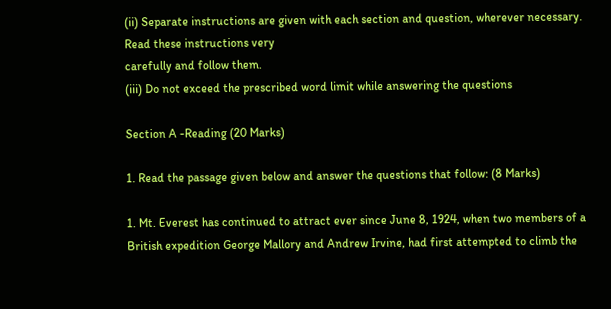(ii) Separate instructions are given with each section and question, wherever necessary. Read these instructions very
carefully and follow them.
(iii) Do not exceed the prescribed word limit while answering the questions

Section A -Reading (20 Marks)

1. Read the passage given below and answer the questions that follow: (8 Marks)

1. Mt. Everest has continued to attract ever since June 8, 1924, when two members of a British expedition George Mallory and Andrew Irvine, had first attempted to climb the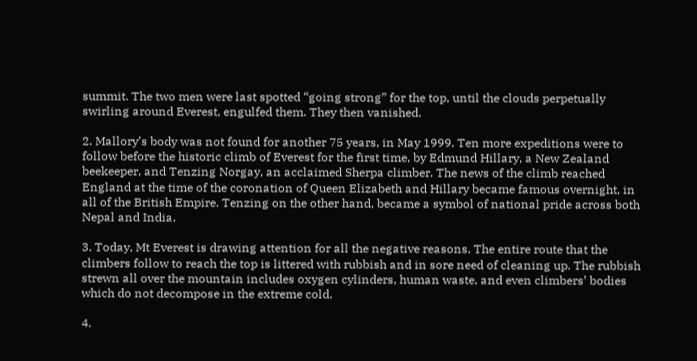summit. The two men were last spotted “going strong” for the top, until the clouds perpetually swirling around Everest, engulfed them. They then vanished.

2. Mallory’s body was not found for another 75 years, in May 1999. Ten more expeditions were to follow before the historic climb of Everest for the first time, by Edmund Hillary, a New Zealand beekeeper, and Tenzing Norgay, an acclaimed Sherpa climber. The news of the climb reached England at the time of the coronation of Queen Elizabeth and Hillary became famous overnight, in all of the British Empire. Tenzing on the other hand, became a symbol of national pride across both Nepal and India.

3. Today, Mt Everest is drawing attention for all the negative reasons. The entire route that the climbers follow to reach the top is littered with rubbish and in sore need of cleaning up. The rubbish strewn all over the mountain includes oxygen cylinders, human waste, and even climbers’ bodies which do not decompose in the extreme cold.

4.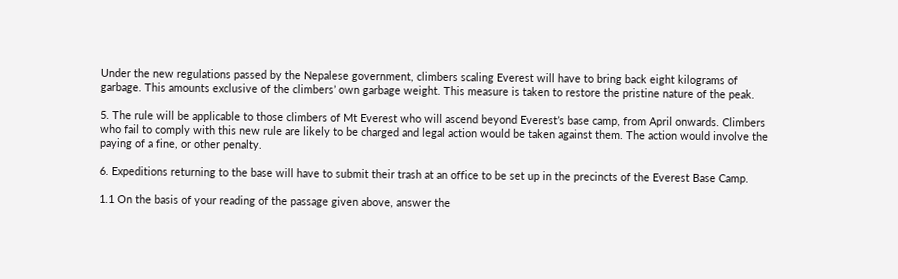Under the new regulations passed by the Nepalese government, climbers scaling Everest will have to bring back eight kilograms of garbage. This amounts exclusive of the climbers’ own garbage weight. This measure is taken to restore the pristine nature of the peak.

5. The rule will be applicable to those climbers of Mt Everest who will ascend beyond Everest’s base camp, from April onwards. Climbers who fail to comply with this new rule are likely to be charged and legal action would be taken against them. The action would involve the paying of a fine, or other penalty.

6. Expeditions returning to the base will have to submit their trash at an office to be set up in the precincts of the Everest Base Camp.

1.1 On the basis of your reading of the passage given above, answer the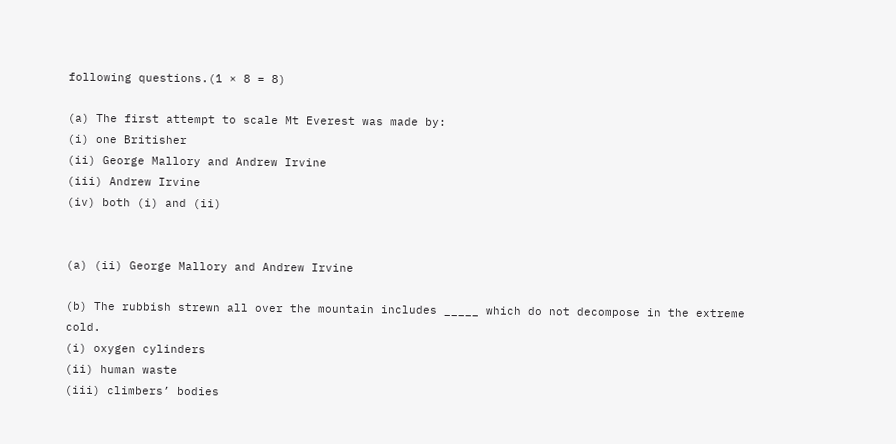following questions.(1 × 8 = 8)

(a) The first attempt to scale Mt Everest was made by:
(i) one Britisher
(ii) George Mallory and Andrew Irvine
(iii) Andrew Irvine
(iv) both (i) and (ii)


(a) (ii) George Mallory and Andrew Irvine

(b) The rubbish strewn all over the mountain includes _____ which do not decompose in the extreme cold.
(i) oxygen cylinders
(ii) human waste
(iii) climbers’ bodies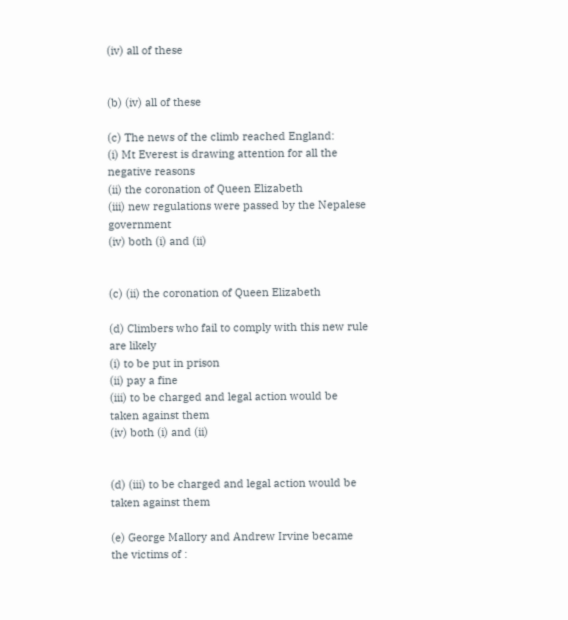(iv) all of these


(b) (iv) all of these

(c) The news of the climb reached England:
(i) Mt Everest is drawing attention for all the negative reasons
(ii) the coronation of Queen Elizabeth
(iii) new regulations were passed by the Nepalese government
(iv) both (i) and (ii)


(c) (ii) the coronation of Queen Elizabeth

(d) Climbers who fail to comply with this new rule are likely
(i) to be put in prison
(ii) pay a fine
(iii) to be charged and legal action would be taken against them
(iv) both (i) and (ii)


(d) (iii) to be charged and legal action would be taken against them

(e) George Mallory and Andrew Irvine became the victims of :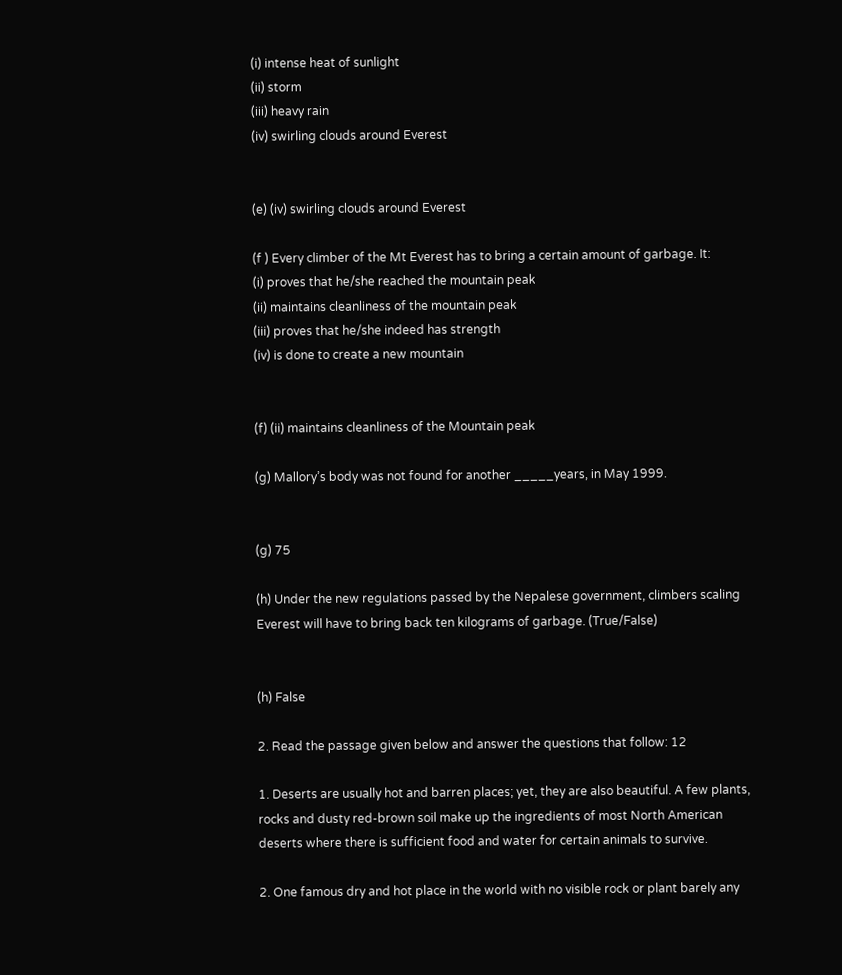(i) intense heat of sunlight
(ii) storm
(iii) heavy rain
(iv) swirling clouds around Everest


(e) (iv) swirling clouds around Everest

(f ) Every climber of the Mt Everest has to bring a certain amount of garbage. It:
(i) proves that he/she reached the mountain peak
(ii) maintains cleanliness of the mountain peak
(iii) proves that he/she indeed has strength
(iv) is done to create a new mountain


(f) (ii) maintains cleanliness of the Mountain peak

(g) Mallory’s body was not found for another _____years, in May 1999.


(g) 75

(h) Under the new regulations passed by the Nepalese government, climbers scaling Everest will have to bring back ten kilograms of garbage. (True/False)


(h) False

2. Read the passage given below and answer the questions that follow: 12

1. Deserts are usually hot and barren places; yet, they are also beautiful. A few plants, rocks and dusty red-brown soil make up the ingredients of most North American deserts where there is sufficient food and water for certain animals to survive.

2. One famous dry and hot place in the world with no visible rock or plant barely any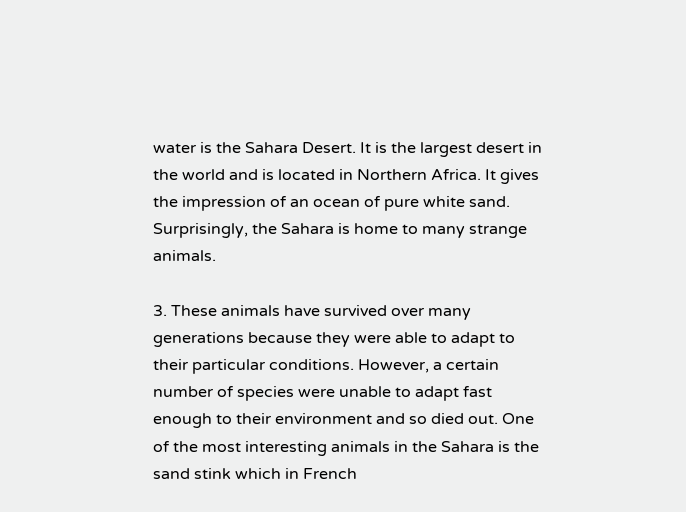water is the Sahara Desert. It is the largest desert in the world and is located in Northern Africa. It gives the impression of an ocean of pure white sand. Surprisingly, the Sahara is home to many strange animals.

3. These animals have survived over many generations because they were able to adapt to their particular conditions. However, a certain number of species were unable to adapt fast enough to their environment and so died out. One of the most interesting animals in the Sahara is the sand stink which in French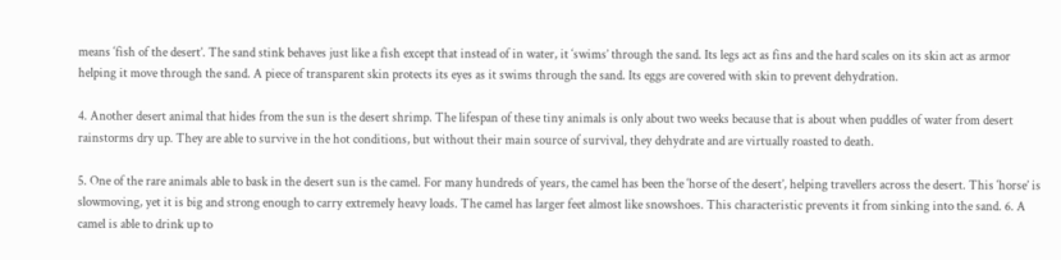means ‘fish of the desert’. The sand stink behaves just like a fish except that instead of in water, it ‘swims’ through the sand. Its legs act as fins and the hard scales on its skin act as armor helping it move through the sand. A piece of transparent skin protects its eyes as it swims through the sand. Its eggs are covered with skin to prevent dehydration.

4. Another desert animal that hides from the sun is the desert shrimp. The lifespan of these tiny animals is only about two weeks because that is about when puddles of water from desert rainstorms dry up. They are able to survive in the hot conditions, but without their main source of survival, they dehydrate and are virtually roasted to death.

5. One of the rare animals able to bask in the desert sun is the camel. For many hundreds of years, the camel has been the ‘horse of the desert’, helping travellers across the desert. This ‘horse’ is slowmoving, yet it is big and strong enough to carry extremely heavy loads. The camel has larger feet almost like snowshoes. This characteristic prevents it from sinking into the sand. 6. A camel is able to drink up to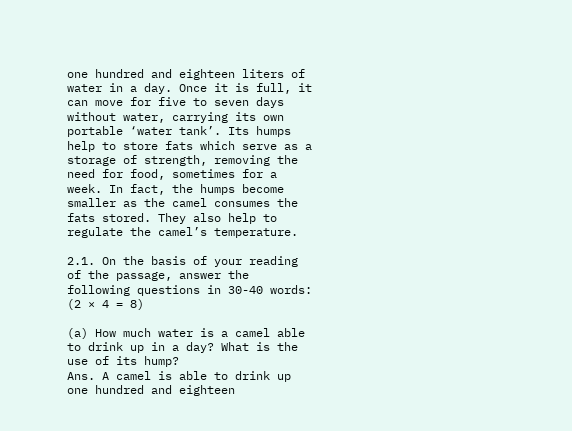one hundred and eighteen liters of water in a day. Once it is full, it can move for five to seven days without water, carrying its own portable ‘water tank’. Its humps help to store fats which serve as a storage of strength, removing the need for food, sometimes for a week. In fact, the humps become smaller as the camel consumes the fats stored. They also help to regulate the camel’s temperature.

2.1. On the basis of your reading of the passage, answer the following questions in 30-40 words: (2 × 4 = 8)

(a) How much water is a camel able to drink up in a day? What is the use of its hump?
Ans. A camel is able to drink up one hundred and eighteen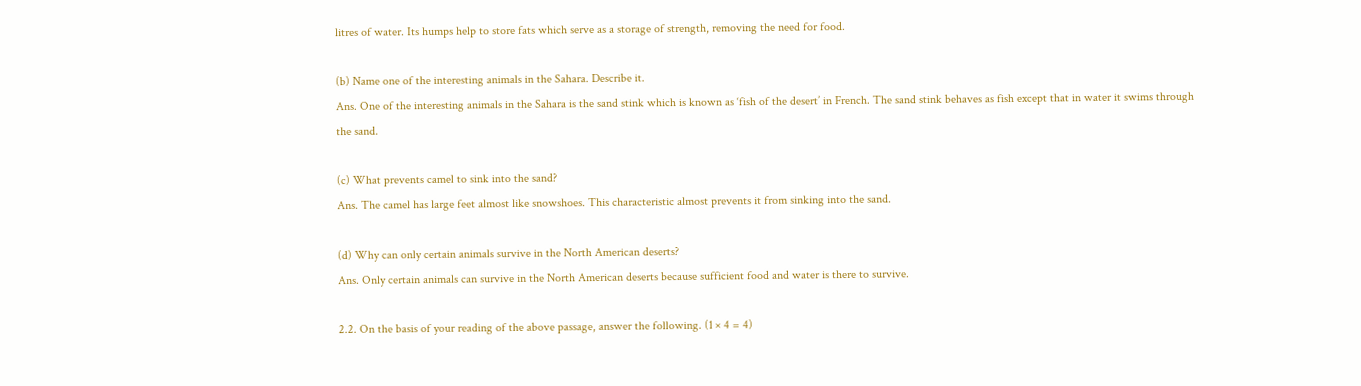litres of water. Its humps help to store fats which serve as a storage of strength, removing the need for food.

(b) Name one of the interesting animals in the Sahara. Describe it.
Ans. One of the interesting animals in the Sahara is the sand stink which is known as ‘fish of the desert’ in French. The sand stink behaves as fish except that in water it swims through the sand.

(c) What prevents camel to sink into the sand?
Ans. The camel has large feet almost like snowshoes. This characteristic almost prevents it from sinking into the sand.

(d) Why can only certain animals survive in the North American deserts?
Ans. Only certain animals can survive in the North American deserts because sufficient food and water is there to survive.

2.2. On the basis of your reading of the above passage, answer the following. (1 × 4 = 4)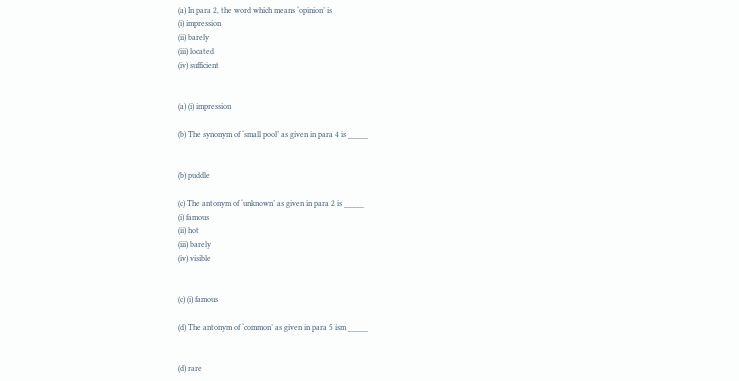(a) In para 2, the word which means ‘opinion’ is
(i) impression
(ii) barely
(iii) located
(iv) sufficient


(a) (i) impression

(b) The synonym of ‘small pool’ as given in para 4 is _____


(b) puddle

(c) The antonym of ‘unknown’ as given in para 2 is _____
(i) famous
(ii) hot
(iii) barely
(iv) visible


(c) (i) famous

(d) The antonym of ‘common’ as given in para 5 ism _____


(d) rare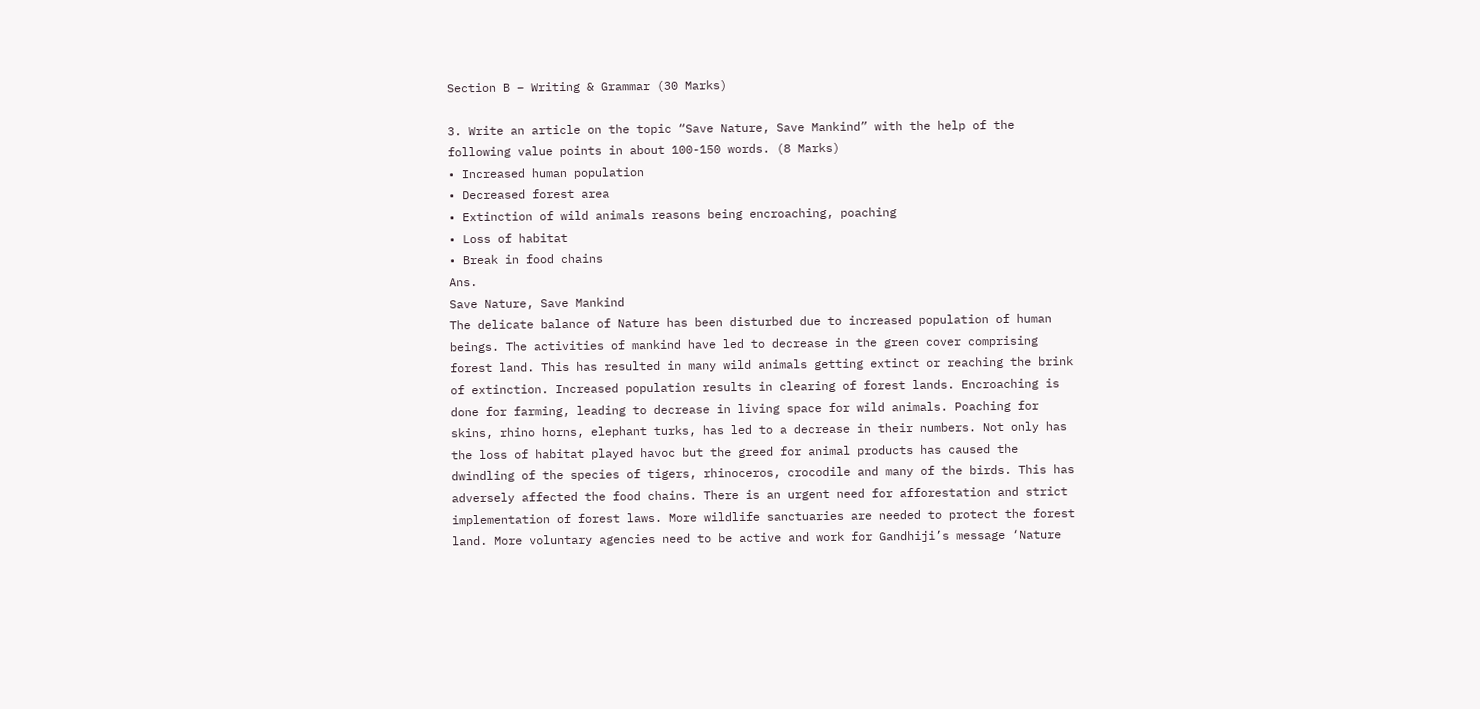Section B – Writing & Grammar (30 Marks)

3. Write an article on the topic “Save Nature, Save Mankind” with the help of the following value points in about 100-150 words. (8 Marks)
• Increased human population
• Decreased forest area
• Extinction of wild animals reasons being encroaching, poaching
• Loss of habitat
• Break in food chains
Ans.                                                                                             Save Nature, Save Mankind
The delicate balance of Nature has been disturbed due to increased population of human beings. The activities of mankind have led to decrease in the green cover comprising forest land. This has resulted in many wild animals getting extinct or reaching the brink of extinction. Increased population results in clearing of forest lands. Encroaching is done for farming, leading to decrease in living space for wild animals. Poaching for skins, rhino horns, elephant turks, has led to a decrease in their numbers. Not only has the loss of habitat played havoc but the greed for animal products has caused the dwindling of the species of tigers, rhinoceros, crocodile and many of the birds. This has adversely affected the food chains. There is an urgent need for afforestation and strict implementation of forest laws. More wildlife sanctuaries are needed to protect the forest land. More voluntary agencies need to be active and work for Gandhiji’s message ‘Nature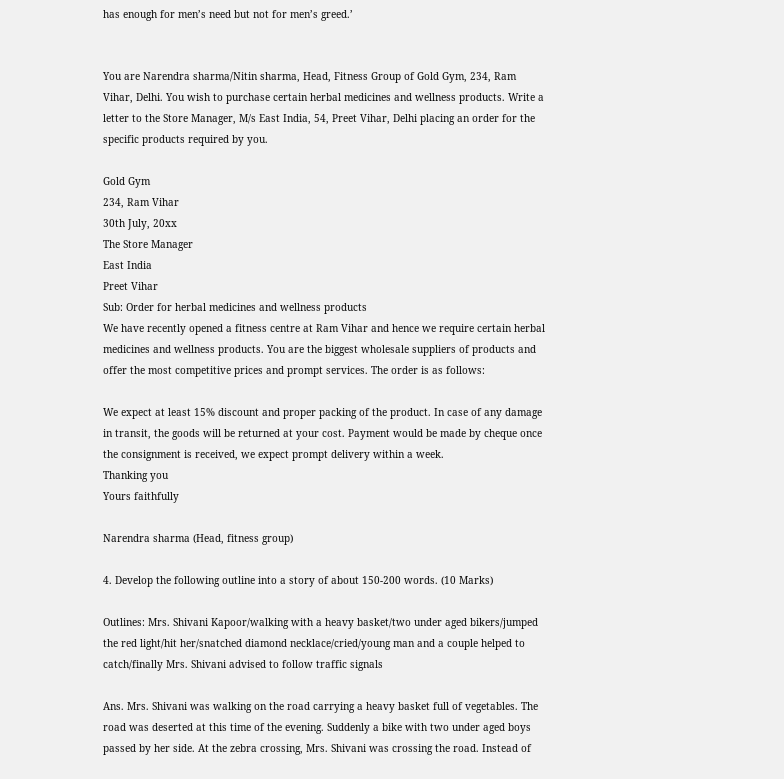has enough for men’s need but not for men’s greed.’


You are Narendra sharma/Nitin sharma, Head, Fitness Group of Gold Gym, 234, Ram Vihar, Delhi. You wish to purchase certain herbal medicines and wellness products. Write a letter to the Store Manager, M/s East India, 54, Preet Vihar, Delhi placing an order for the specific products required by you.

Gold Gym
234, Ram Vihar
30th July, 20xx
The Store Manager
East India
Preet Vihar
Sub: Order for herbal medicines and wellness products
We have recently opened a fitness centre at Ram Vihar and hence we require certain herbal medicines and wellness products. You are the biggest wholesale suppliers of products and offer the most competitive prices and prompt services. The order is as follows:

We expect at least 15% discount and proper packing of the product. In case of any damage in transit, the goods will be returned at your cost. Payment would be made by cheque once the consignment is received, we expect prompt delivery within a week.
Thanking you
Yours faithfully

Narendra sharma (Head, fitness group)

4. Develop the following outline into a story of about 150-200 words. (10 Marks)

Outlines: Mrs. Shivani Kapoor/walking with a heavy basket/two under aged bikers/jumped the red light/hit her/snatched diamond necklace/cried/young man and a couple helped to catch/finally Mrs. Shivani advised to follow traffic signals

Ans. Mrs. Shivani was walking on the road carrying a heavy basket full of vegetables. The road was deserted at this time of the evening. Suddenly a bike with two under aged boys passed by her side. At the zebra crossing, Mrs. Shivani was crossing the road. Instead of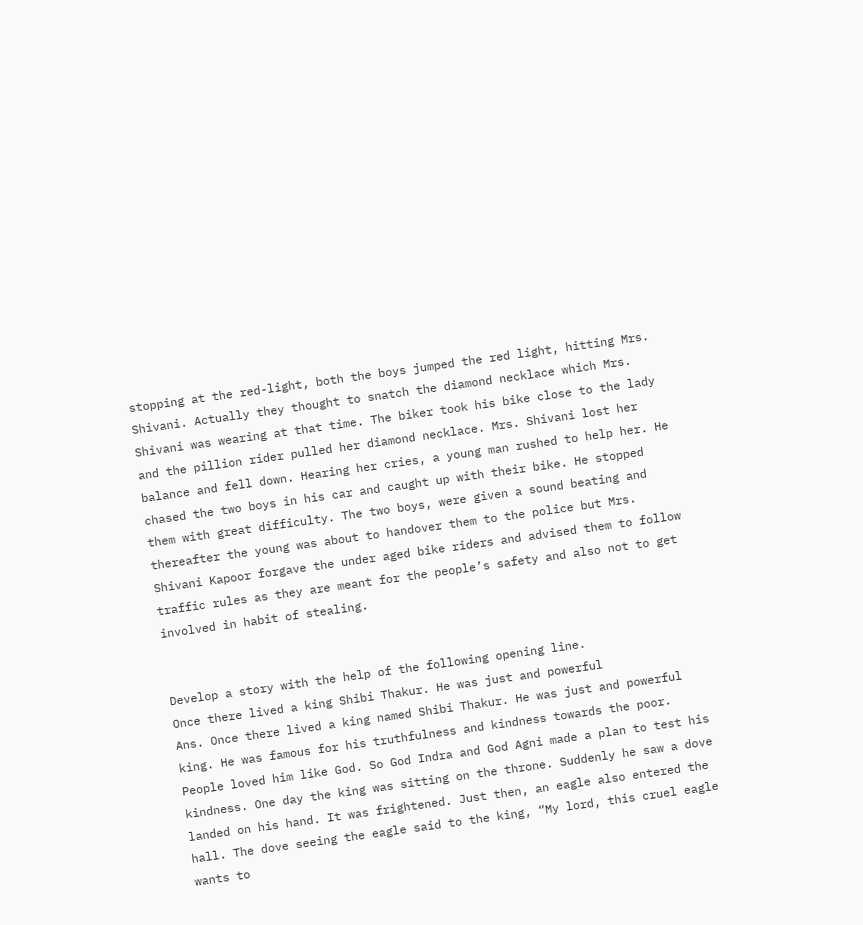stopping at the red-light, both the boys jumped the red light, hitting Mrs. Shivani. Actually they thought to snatch the diamond necklace which Mrs. Shivani was wearing at that time. The biker took his bike close to the lady and the pillion rider pulled her diamond necklace. Mrs. Shivani lost her balance and fell down. Hearing her cries, a young man rushed to help her. He chased the two boys in his car and caught up with their bike. He stopped them with great difficulty. The two boys, were given a sound beating and thereafter the young was about to handover them to the police but Mrs. Shivani Kapoor forgave the under aged bike riders and advised them to follow traffic rules as they are meant for the people’s safety and also not to get involved in habit of stealing.


Develop a story with the help of the following opening line.
Once there lived a king Shibi Thakur. He was just and powerful
Ans. Once there lived a king named Shibi Thakur. He was just and powerful king. He was famous for his truthfulness and kindness towards the poor. People loved him like God. So God Indra and God Agni made a plan to test his kindness. One day the king was sitting on the throne. Suddenly he saw a dove landed on his hand. It was frightened. Just then, an eagle also entered the hall. The dove seeing the eagle said to the king, “My lord, this cruel eagle wants to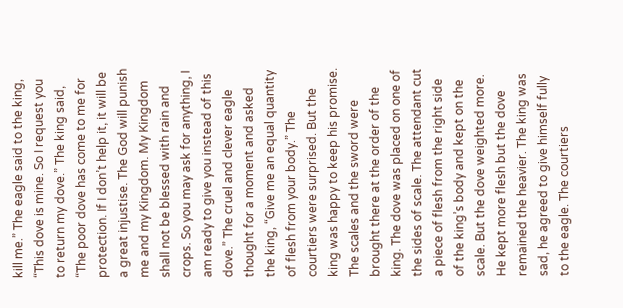kill me.” The eagle said to the king, “This dove is mine. So I request you to return my dove.” The king said, “The poor dove has come to me for protection. If I don’t help it, it will be a great injustise. The God will punish me and my Kingdom. My Kingdom shall not be blessed with rain and crops. So you may ask for anything, I am ready to give you instead of this dove.” The cruel and clever eagle thought for a moment and asked the king, “Give me an equal quantity of flesh from your body.” The courtiers were surprised. But the king was happy to keep his promise. The scales and the sword were brought there at the order of the king. The dove was placed on one of the sides of scale. The attendant cut a piece of flesh from the right side of the king’s body and kept on the scale. But the dove weighted more. He kept more flesh but the dove remained the heavier. The king was sad, he agreed to give himself fully to the eagle. The courtiers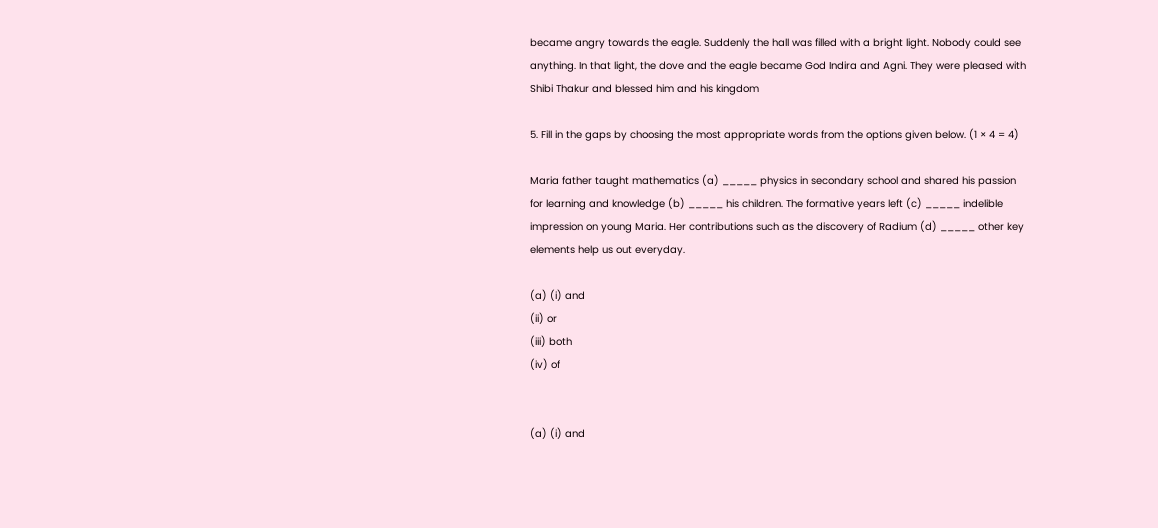became angry towards the eagle. Suddenly the hall was filled with a bright light. Nobody could see anything. In that light, the dove and the eagle became God Indira and Agni. They were pleased with Shibi Thakur and blessed him and his kingdom

5. Fill in the gaps by choosing the most appropriate words from the options given below. (1 × 4 = 4)

Maria father taught mathematics (a) _____ physics in secondary school and shared his passion for learning and knowledge (b) _____ his children. The formative years left (c) _____ indelible impression on young Maria. Her contributions such as the discovery of Radium (d) _____ other key elements help us out everyday.

(a) (i) and
(ii) or
(iii) both
(iv) of


(a) (i) and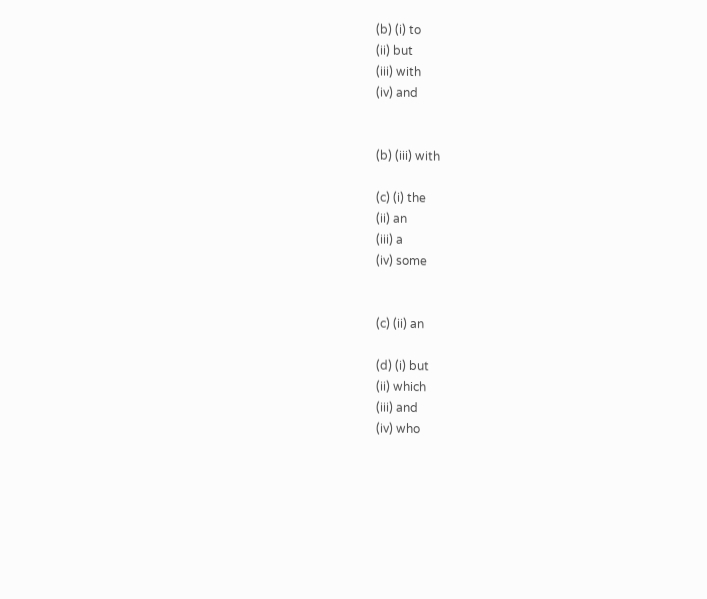(b) (i) to
(ii) but
(iii) with
(iv) and


(b) (iii) with

(c) (i) the
(ii) an
(iii) a
(iv) some


(c) (ii) an

(d) (i) but
(ii) which
(iii) and
(iv) who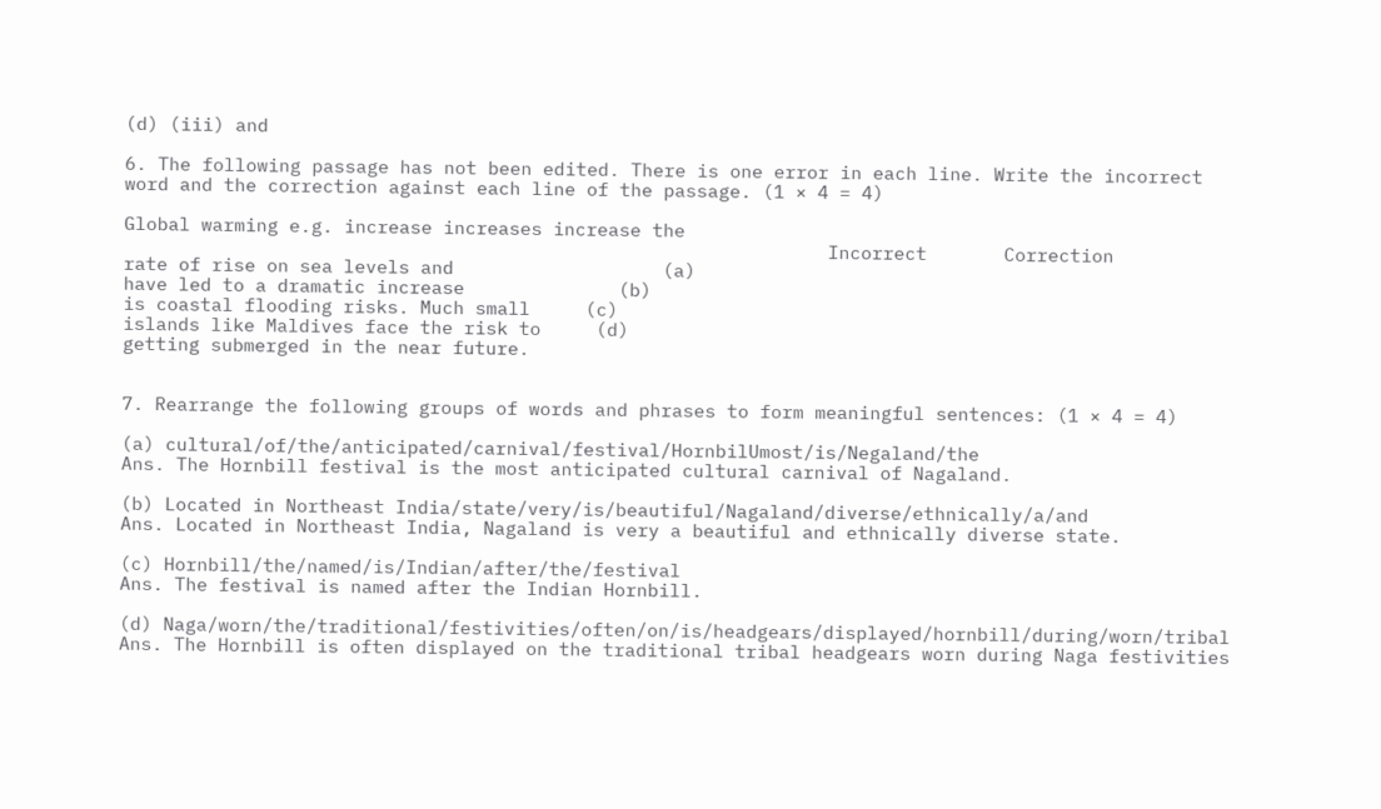(d) (iii) and

6. The following passage has not been edited. There is one error in each line. Write the incorrect word and the correction against each line of the passage. (1 × 4 = 4)

Global warming e.g. increase increases increase the
                                                                Incorrect       Correction
rate of rise on sea levels and                   (a)
have led to a dramatic increase              (b)
is coastal flooding risks. Much small     (c)
islands like Maldives face the risk to     (d)
getting submerged in the near future.


7. Rearrange the following groups of words and phrases to form meaningful sentences: (1 × 4 = 4)

(a) cultural/of/the/anticipated/carnival/festival/HornbilUmost/is/Negaland/the
Ans. The Hornbill festival is the most anticipated cultural carnival of Nagaland.

(b) Located in Northeast India/state/very/is/beautiful/Nagaland/diverse/ethnically/a/and
Ans. Located in Northeast India, Nagaland is very a beautiful and ethnically diverse state.

(c) Hornbill/the/named/is/Indian/after/the/festival
Ans. The festival is named after the Indian Hornbill.

(d) Naga/worn/the/traditional/festivities/often/on/is/headgears/displayed/hornbill/during/worn/tribal
Ans. The Hornbill is often displayed on the traditional tribal headgears worn during Naga festivities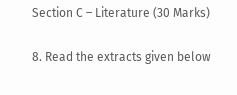Section C – Literature (30 Marks)

8. Read the extracts given below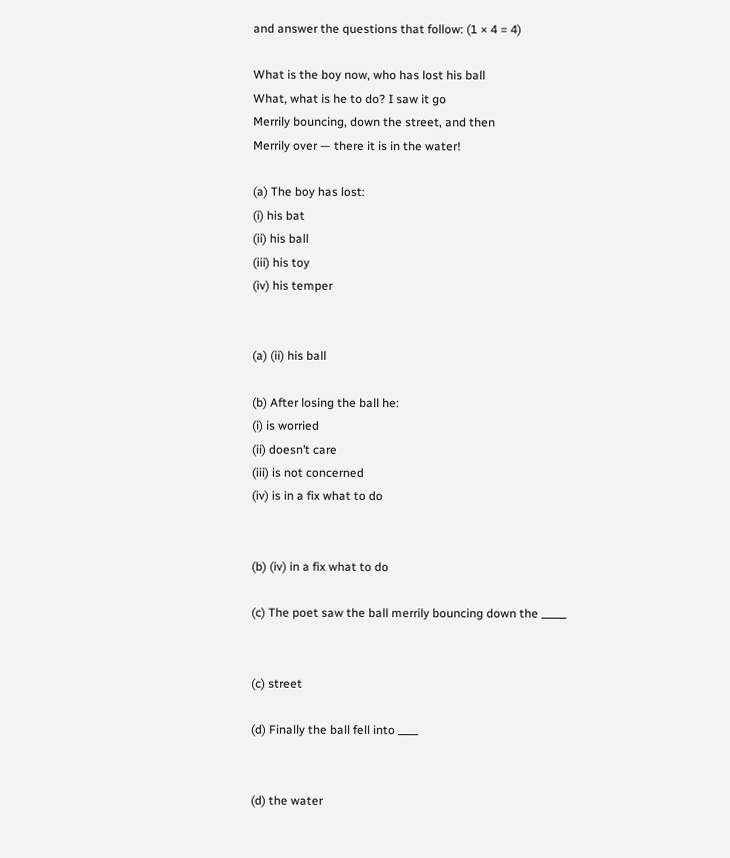and answer the questions that follow: (1 × 4 = 4)

What is the boy now, who has lost his ball
What, what is he to do? I saw it go
Merrily bouncing, down the street, and then
Merrily over — there it is in the water!

(a) The boy has lost:
(i) his bat
(ii) his ball
(iii) his toy
(iv) his temper


(a) (ii) his ball

(b) After losing the ball he:
(i) is worried
(ii) doesn’t care
(iii) is not concerned
(iv) is in a fix what to do


(b) (iv) in a fix what to do

(c) The poet saw the ball merrily bouncing down the _____


(c) street

(d) Finally the ball fell into ____


(d) the water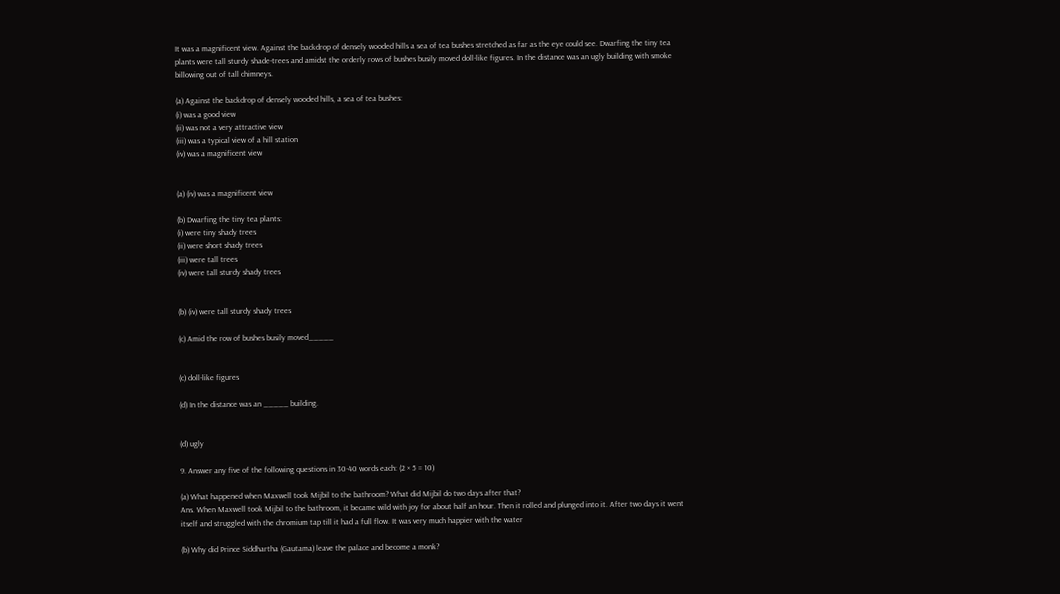It was a magnificent view. Against the backdrop of densely wooded hills a sea of tea bushes stretched as far as the eye could see. Dwarfing the tiny tea plants were tall sturdy shade-trees and amidst the orderly rows of bushes busily moved doll-like figures. In the distance was an ugly building with smoke billowing out of tall chimneys.

(a) Against the backdrop of densely wooded hills, a sea of tea bushes:
(i) was a good view
(ii) was not a very attractive view
(iii) was a typical view of a hill station
(iv) was a magnificent view


(a) (iv) was a magnificent view

(b) Dwarfing the tiny tea plants:
(i) were tiny shady trees
(ii) were short shady trees
(iii) were tall trees
(iv) were tall sturdy shady trees


(b) (iv) were tall sturdy shady trees

(c) Amid the row of bushes busily moved_____


(c) doll-like figures

(d) In the distance was an _____ building.


(d) ugly

9. Answer any five of the following questions in 30-40 words each: (2 × 5 = 10)

(a) What happened when Maxwell took Mijbil to the bathroom? What did Mijbil do two days after that?
Ans. When Maxwell took Mijbil to the bathroom, it became wild with joy for about half an hour. Then it rolled and plunged into it. After two days it went itself and struggled with the chromium tap till it had a full flow. It was very much happier with the water

(b) Why did Prince Siddhartha (Gautama) leave the palace and become a monk?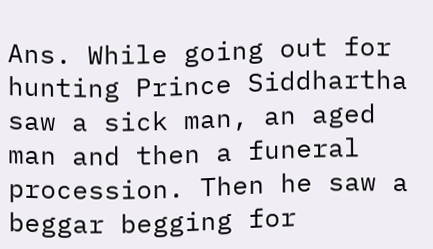Ans. While going out for hunting Prince Siddhartha saw a sick man, an aged man and then a funeral procession. Then he saw a beggar begging for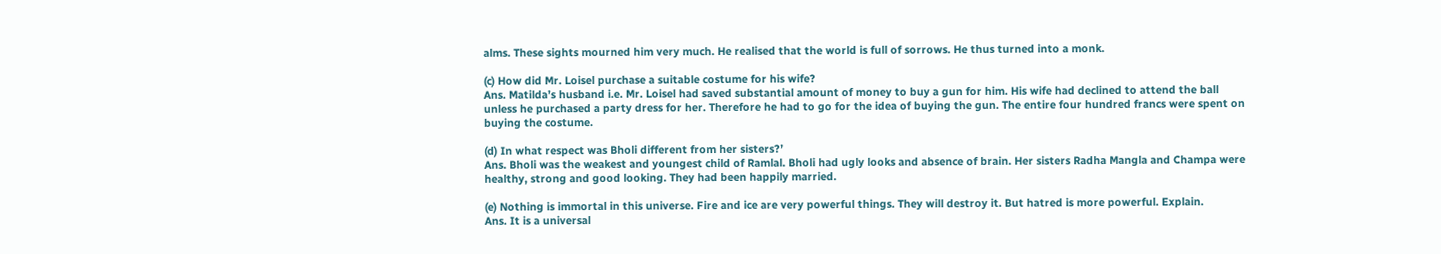alms. These sights mourned him very much. He realised that the world is full of sorrows. He thus turned into a monk.

(c) How did Mr. Loisel purchase a suitable costume for his wife?
Ans. Matilda’s husband i.e. Mr. Loisel had saved substantial amount of money to buy a gun for him. His wife had declined to attend the ball unless he purchased a party dress for her. Therefore he had to go for the idea of buying the gun. The entire four hundred francs were spent on buying the costume.

(d) In what respect was Bholi different from her sisters?’
Ans. Bholi was the weakest and youngest child of Ramlal. Bholi had ugly looks and absence of brain. Her sisters Radha Mangla and Champa were healthy, strong and good looking. They had been happily married.

(e) Nothing is immortal in this universe. Fire and ice are very powerful things. They will destroy it. But hatred is more powerful. Explain.
Ans. It is a universal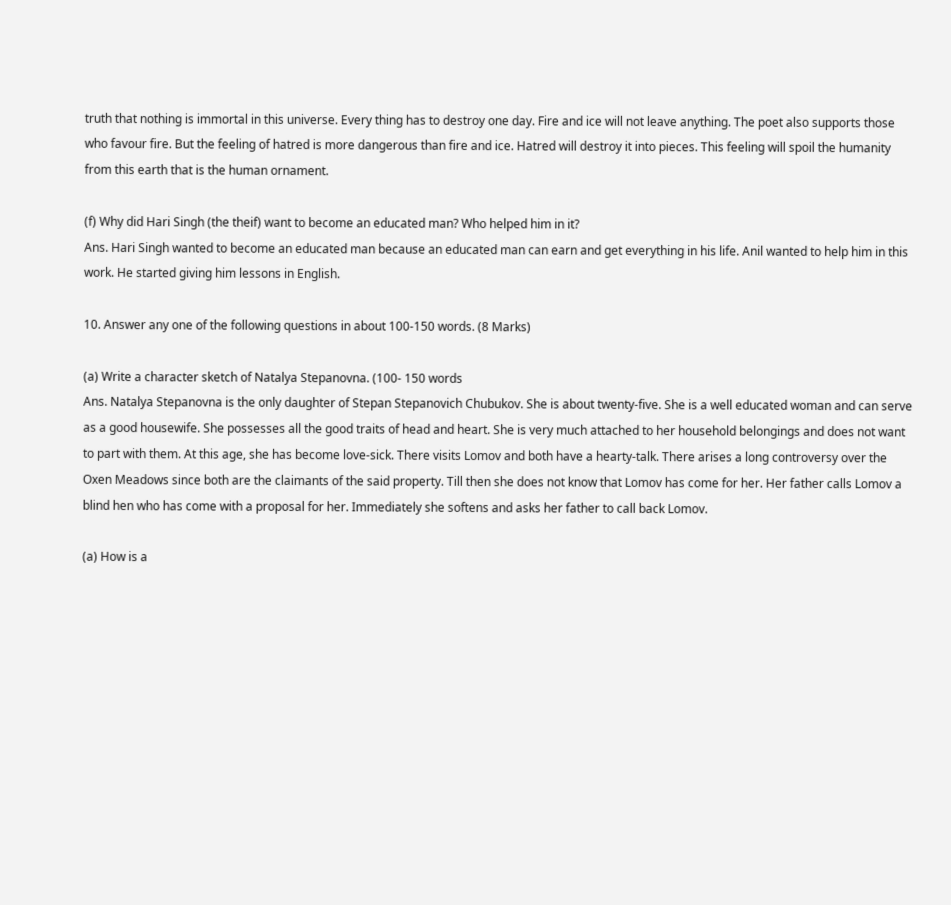truth that nothing is immortal in this universe. Every thing has to destroy one day. Fire and ice will not leave anything. The poet also supports those who favour fire. But the feeling of hatred is more dangerous than fire and ice. Hatred will destroy it into pieces. This feeling will spoil the humanity from this earth that is the human ornament.

(f) Why did Hari Singh (the theif) want to become an educated man? Who helped him in it?
Ans. Hari Singh wanted to become an educated man because an educated man can earn and get everything in his life. Anil wanted to help him in this work. He started giving him lessons in English.

10. Answer any one of the following questions in about 100-150 words. (8 Marks)

(a) Write a character sketch of Natalya Stepanovna. (100- 150 words
Ans. Natalya Stepanovna is the only daughter of Stepan Stepanovich Chubukov. She is about twenty-five. She is a well educated woman and can serve as a good housewife. She possesses all the good traits of head and heart. She is very much attached to her household belongings and does not want to part with them. At this age, she has become love-sick. There visits Lomov and both have a hearty-talk. There arises a long controversy over the Oxen Meadows since both are the claimants of the said property. Till then she does not know that Lomov has come for her. Her father calls Lomov a blind hen who has come with a proposal for her. Immediately she softens and asks her father to call back Lomov.

(a) How is a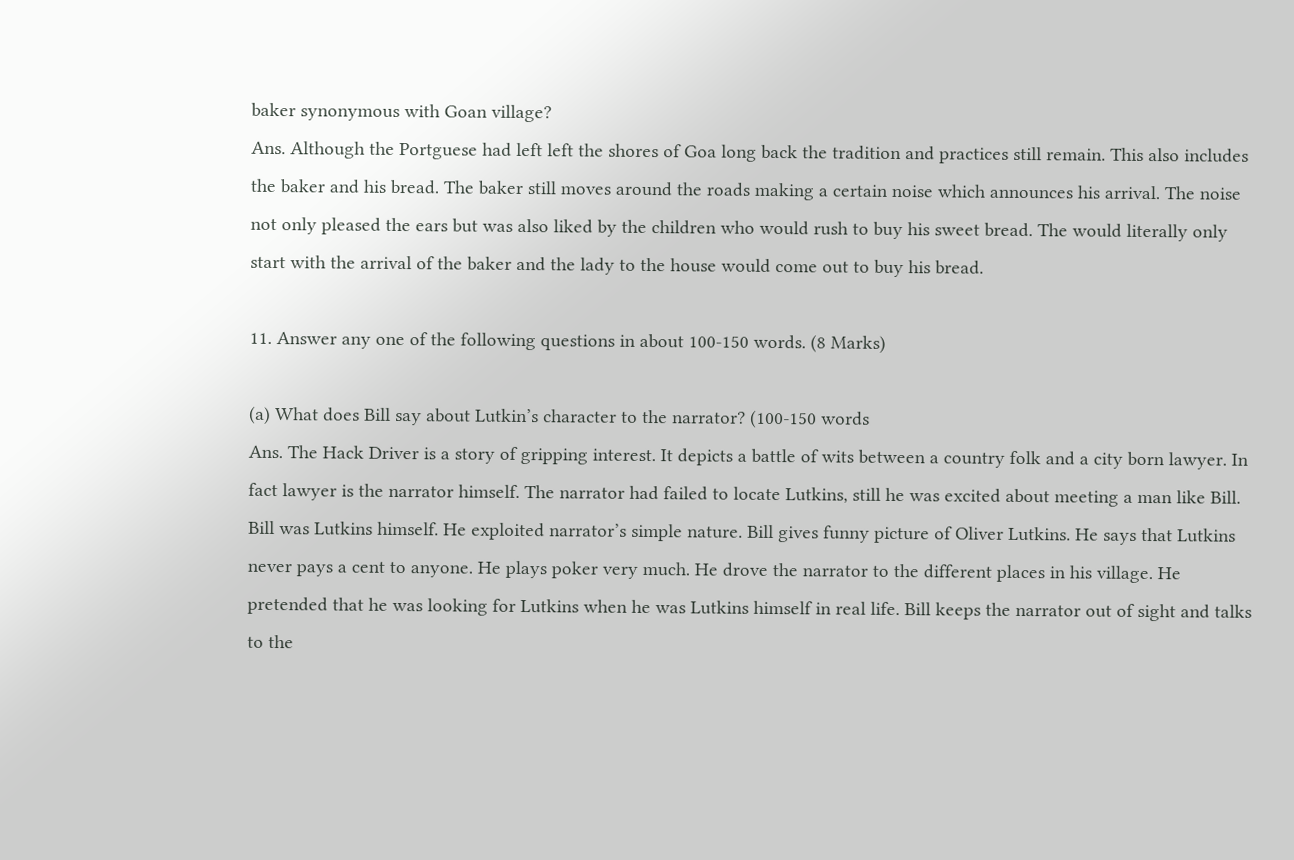baker synonymous with Goan village?
Ans. Although the Portguese had left left the shores of Goa long back the tradition and practices still remain. This also includes the baker and his bread. The baker still moves around the roads making a certain noise which announces his arrival. The noise not only pleased the ears but was also liked by the children who would rush to buy his sweet bread. The would literally only start with the arrival of the baker and the lady to the house would come out to buy his bread.

11. Answer any one of the following questions in about 100-150 words. (8 Marks)

(a) What does Bill say about Lutkin’s character to the narrator? (100-150 words
Ans. The Hack Driver is a story of gripping interest. It depicts a battle of wits between a country folk and a city born lawyer. In fact lawyer is the narrator himself. The narrator had failed to locate Lutkins, still he was excited about meeting a man like Bill. Bill was Lutkins himself. He exploited narrator’s simple nature. Bill gives funny picture of Oliver Lutkins. He says that Lutkins never pays a cent to anyone. He plays poker very much. He drove the narrator to the different places in his village. He pretended that he was looking for Lutkins when he was Lutkins himself in real life. Bill keeps the narrator out of sight and talks to the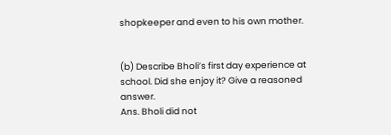shopkeeper and even to his own mother.


(b) Describe Bholi’s first day experience at school. Did she enjoy it? Give a reasoned answer.
Ans. Bholi did not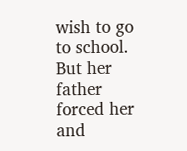wish to go to school. But her father forced her and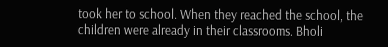took her to school. When they reached the school, the children were already in their classrooms. Bholi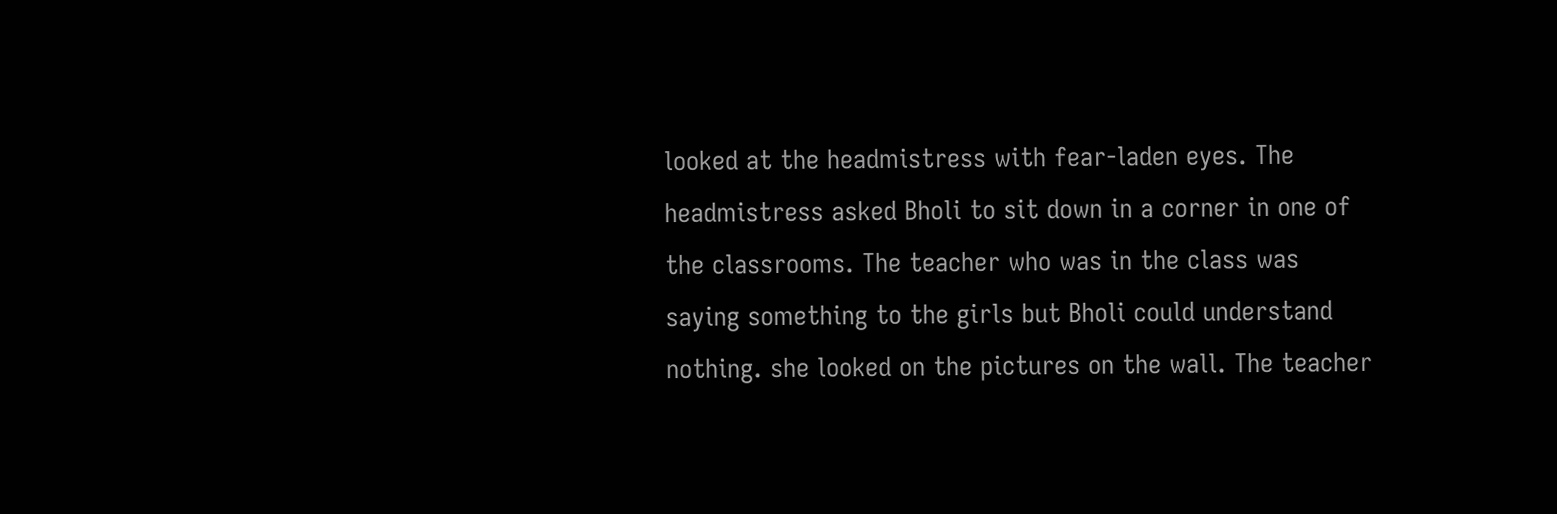looked at the headmistress with fear-laden eyes. The headmistress asked Bholi to sit down in a corner in one of the classrooms. The teacher who was in the class was saying something to the girls but Bholi could understand nothing. she looked on the pictures on the wall. The teacher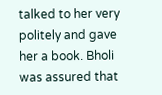talked to her very politely and gave her a book. Bholi was assured that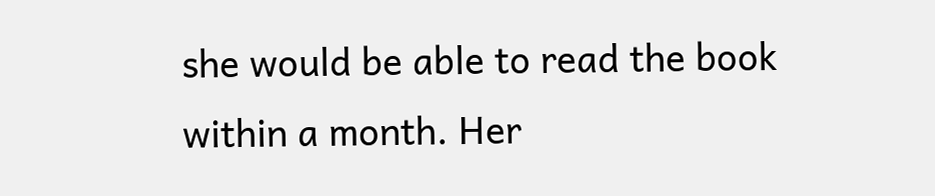she would be able to read the book within a month. Her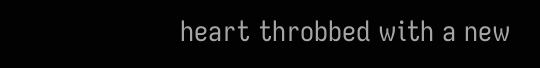heart throbbed with a new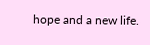hope and a new life.